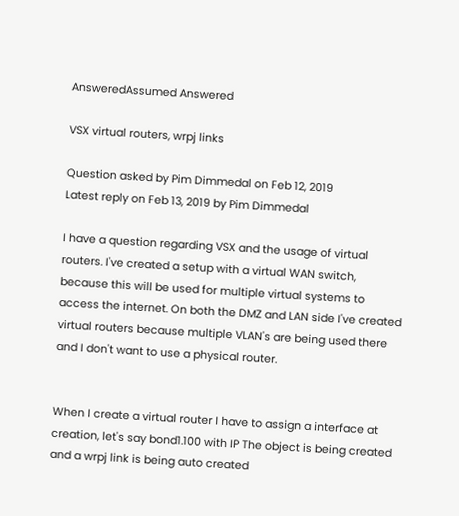AnsweredAssumed Answered

VSX virtual routers, wrpj links

Question asked by Pim Dimmedal on Feb 12, 2019
Latest reply on Feb 13, 2019 by Pim Dimmedal

I have a question regarding VSX and the usage of virtual routers. I've created a setup with a virtual WAN switch, because this will be used for multiple virtual systems to access the internet. On both the DMZ and LAN side I've created virtual routers because multiple VLAN's are being used there and I don't want to use a physical router.


When I create a virtual router I have to assign a interface at creation, let's say bond1.100 with IP The object is being created and a wrpj link is being auto created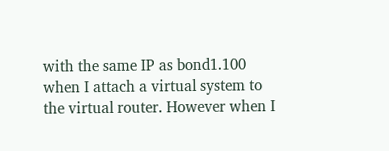with the same IP as bond1.100 when I attach a virtual system to the virtual router. However when I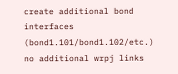create additional bond interfaces (bond1.101/bond1.102/etc.) no additional wrpj links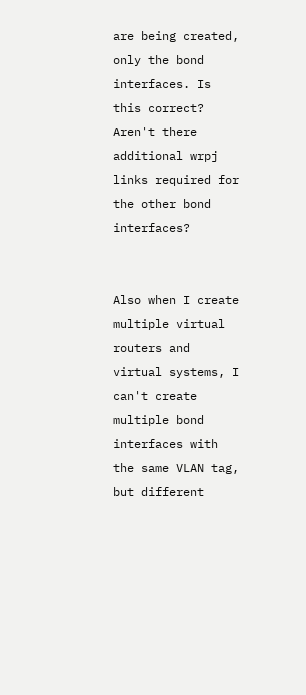are being created, only the bond interfaces. Is this correct? Aren't there additional wrpj links required for the other bond interfaces?


Also when I create multiple virtual routers and virtual systems, I can't create multiple bond interfaces with the same VLAN tag, but different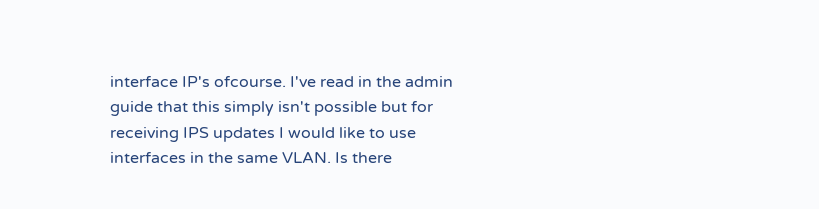interface IP's ofcourse. I've read in the admin guide that this simply isn't possible but for receiving IPS updates I would like to use interfaces in the same VLAN. Is there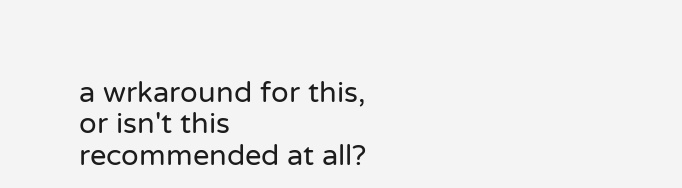a wrkaround for this, or isn't this recommended at all?